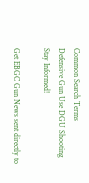Common Search Terms
Defensive Gun Use DGU Shooting
Stay Informed!

Get EBGC Gun News sent directly to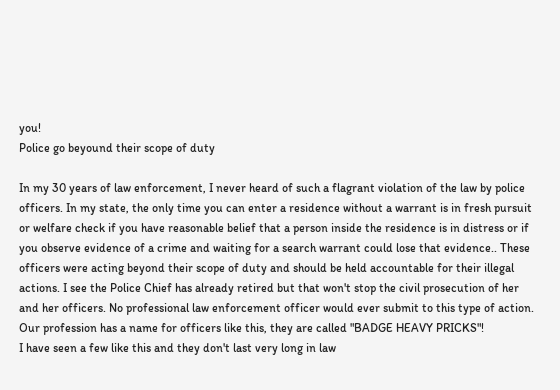you!
Police go beyound their scope of duty

In my 30 years of law enforcement, I never heard of such a flagrant violation of the law by police officers. In my state, the only time you can enter a residence without a warrant is in fresh pursuit or welfare check if you have reasonable belief that a person inside the residence is in distress or if you observe evidence of a crime and waiting for a search warrant could lose that evidence.. These officers were acting beyond their scope of duty and should be held accountable for their illegal actions. I see the Police Chief has already retired but that won't stop the civil prosecution of her and her officers. No professional law enforcement officer would ever submit to this type of action. Our profession has a name for officers like this, they are called "BADGE HEAVY PRICKS"!
I have seen a few like this and they don't last very long in law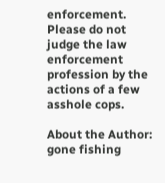enforcement. Please do not judge the law enforcement profession by the actions of a few asshole cops.

About the Author:
gone fishing